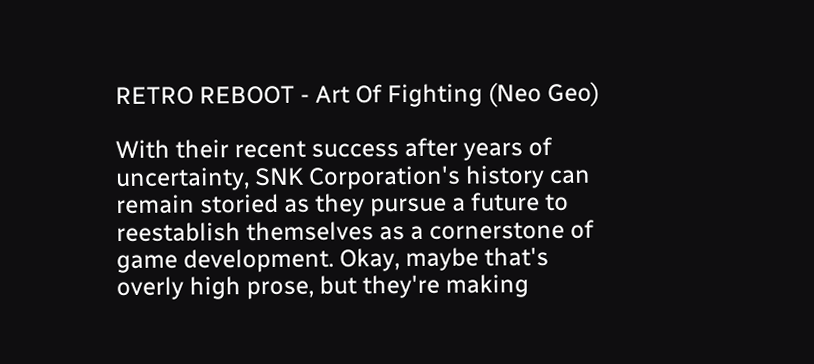RETRO REBOOT - Art Of Fighting (Neo Geo)

With their recent success after years of uncertainty, SNK Corporation's history can remain storied as they pursue a future to reestablish themselves as a cornerstone of game development. Okay, maybe that's overly high prose, but they're making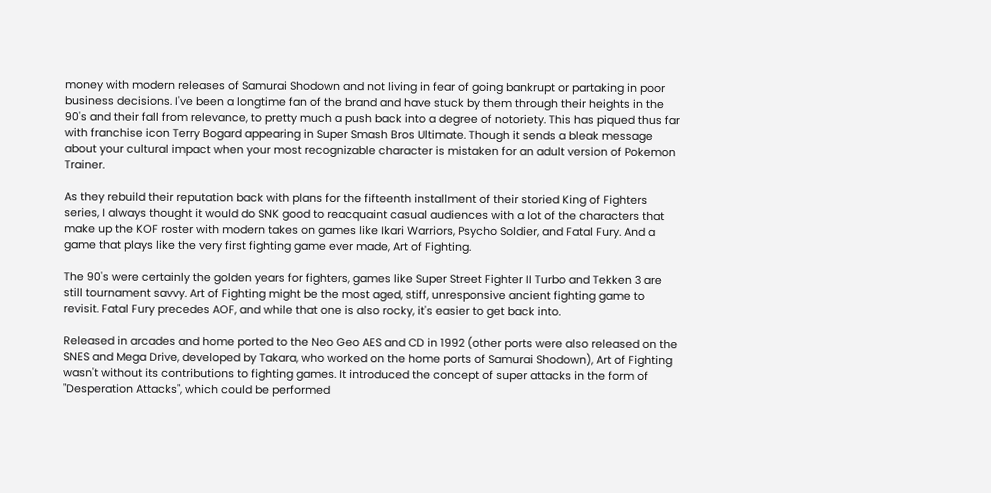money with modern releases of Samurai Shodown and not living in fear of going bankrupt or partaking in poor business decisions. I've been a longtime fan of the brand and have stuck by them through their heights in the 90's and their fall from relevance, to pretty much a push back into a degree of notoriety. This has piqued thus far with franchise icon Terry Bogard appearing in Super Smash Bros Ultimate. Though it sends a bleak message about your cultural impact when your most recognizable character is mistaken for an adult version of Pokemon Trainer.

As they rebuild their reputation back with plans for the fifteenth installment of their storied King of Fighters series, I always thought it would do SNK good to reacquaint casual audiences with a lot of the characters that make up the KOF roster with modern takes on games like Ikari Warriors, Psycho Soldier, and Fatal Fury. And a game that plays like the very first fighting game ever made, Art of Fighting.

The 90's were certainly the golden years for fighters, games like Super Street Fighter II Turbo and Tekken 3 are still tournament savvy. Art of Fighting might be the most aged, stiff, unresponsive ancient fighting game to revisit. Fatal Fury precedes AOF, and while that one is also rocky, it's easier to get back into.

Released in arcades and home ported to the Neo Geo AES and CD in 1992 (other ports were also released on the SNES and Mega Drive, developed by Takara, who worked on the home ports of Samurai Shodown), Art of Fighting wasn't without its contributions to fighting games. It introduced the concept of super attacks in the form of "Desperation Attacks", which could be performed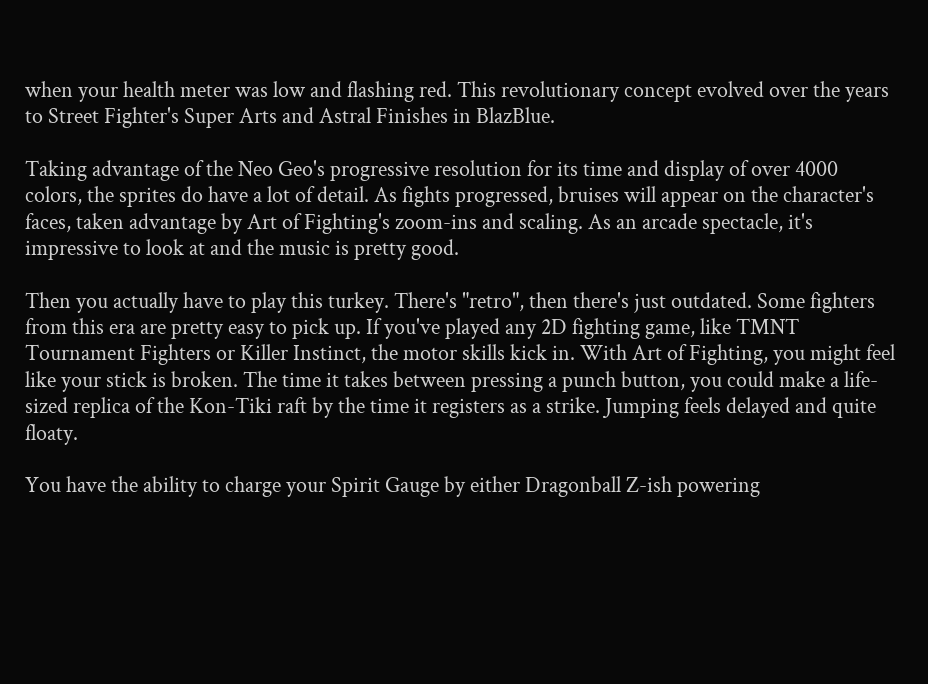when your health meter was low and flashing red. This revolutionary concept evolved over the years to Street Fighter's Super Arts and Astral Finishes in BlazBlue.

Taking advantage of the Neo Geo's progressive resolution for its time and display of over 4000 colors, the sprites do have a lot of detail. As fights progressed, bruises will appear on the character's faces, taken advantage by Art of Fighting's zoom-ins and scaling. As an arcade spectacle, it's impressive to look at and the music is pretty good.

Then you actually have to play this turkey. There's "retro", then there's just outdated. Some fighters from this era are pretty easy to pick up. If you've played any 2D fighting game, like TMNT Tournament Fighters or Killer Instinct, the motor skills kick in. With Art of Fighting, you might feel like your stick is broken. The time it takes between pressing a punch button, you could make a life-sized replica of the Kon-Tiki raft by the time it registers as a strike. Jumping feels delayed and quite floaty.

You have the ability to charge your Spirit Gauge by either Dragonball Z-ish powering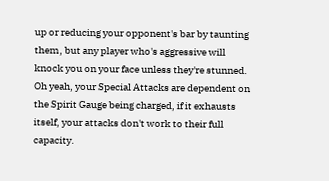up or reducing your opponent's bar by taunting them, but any player who's aggressive will knock you on your face unless they're stunned. Oh yeah, your Special Attacks are dependent on the Spirit Gauge being charged, if it exhausts itself, your attacks don't work to their full capacity.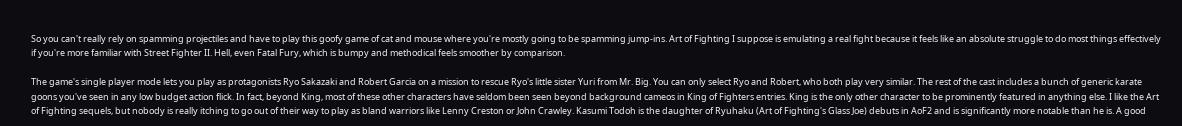So you can't really rely on spamming projectiles and have to play this goofy game of cat and mouse where you're mostly going to be spamming jump-ins. Art of Fighting I suppose is emulating a real fight because it feels like an absolute struggle to do most things effectively if you're more familiar with Street Fighter II. Hell, even Fatal Fury, which is bumpy and methodical feels smoother by comparison.

The game's single player mode lets you play as protagonists Ryo Sakazaki and Robert Garcia on a mission to rescue Ryo's little sister Yuri from Mr. Big. You can only select Ryo and Robert, who both play very similar. The rest of the cast includes a bunch of generic karate goons you've seen in any low budget action flick. In fact, beyond King, most of these other characters have seldom been seen beyond background cameos in King of Fighters entries. King is the only other character to be prominently featured in anything else. I like the Art of Fighting sequels, but nobody is really itching to go out of their way to play as bland warriors like Lenny Creston or John Crawley. Kasumi Todoh is the daughter of Ryuhaku (Art of Fighting's Glass Joe) debuts in AoF2 and is significantly more notable than he is. A good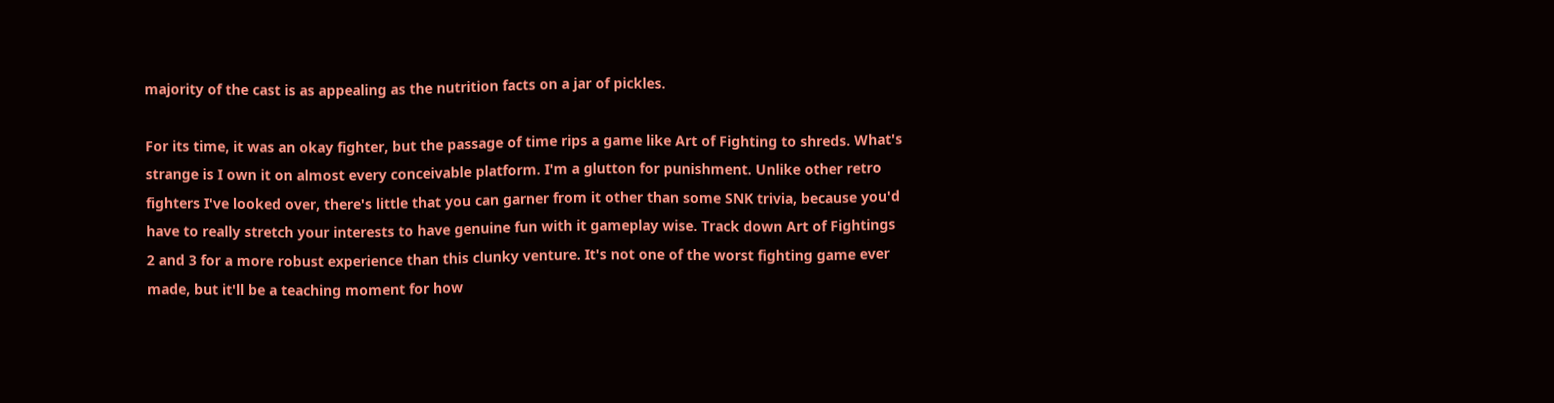majority of the cast is as appealing as the nutrition facts on a jar of pickles.

For its time, it was an okay fighter, but the passage of time rips a game like Art of Fighting to shreds. What's strange is I own it on almost every conceivable platform. I'm a glutton for punishment. Unlike other retro fighters I've looked over, there's little that you can garner from it other than some SNK trivia, because you'd have to really stretch your interests to have genuine fun with it gameplay wise. Track down Art of Fightings 2 and 3 for a more robust experience than this clunky venture. It's not one of the worst fighting game ever made, but it'll be a teaching moment for how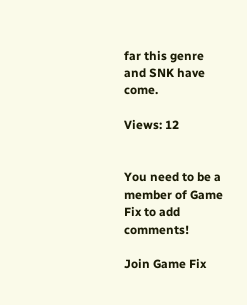far this genre and SNK have come.

Views: 12


You need to be a member of Game Fix to add comments!

Join Game Fix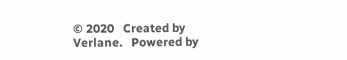© 2020   Created by Verlane.   Powered by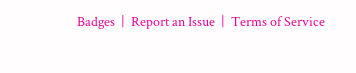Badges  |  Report an Issue  |  Terms of Service